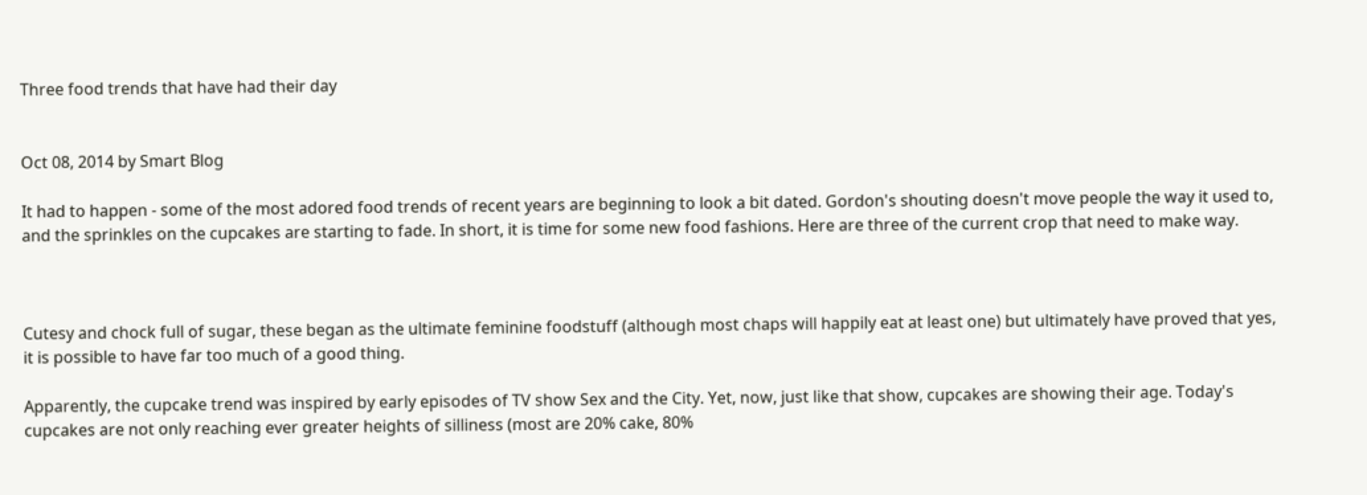Three food trends that have had their day


Oct 08, 2014 by Smart Blog

It had to happen - some of the most adored food trends of recent years are beginning to look a bit dated. Gordon's shouting doesn't move people the way it used to, and the sprinkles on the cupcakes are starting to fade. In short, it is time for some new food fashions. Here are three of the current crop that need to make way.



Cutesy and chock full of sugar, these began as the ultimate feminine foodstuff (although most chaps will happily eat at least one) but ultimately have proved that yes, it is possible to have far too much of a good thing.

Apparently, the cupcake trend was inspired by early episodes of TV show Sex and the City. Yet, now, just like that show, cupcakes are showing their age. Today's cupcakes are not only reaching ever greater heights of silliness (most are 20% cake, 80%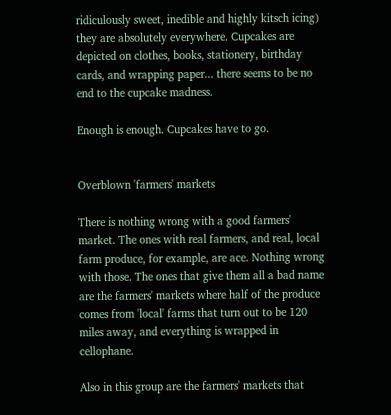ridiculously sweet, inedible and highly kitsch icing) they are absolutely everywhere. Cupcakes are depicted on clothes, books, stationery, birthday cards, and wrapping paper... there seems to be no end to the cupcake madness.

Enough is enough. Cupcakes have to go.


Overblown 'farmers' markets

There is nothing wrong with a good farmers' market. The ones with real farmers, and real, local farm produce, for example, are ace. Nothing wrong with those. The ones that give them all a bad name are the farmers' markets where half of the produce comes from 'local' farms that turn out to be 120 miles away, and everything is wrapped in cellophane.

Also in this group are the farmers' markets that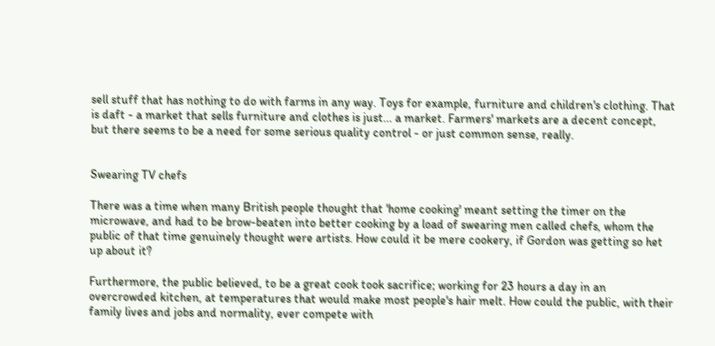sell stuff that has nothing to do with farms in any way. Toys for example, furniture and children's clothing. That is daft - a market that sells furniture and clothes is just... a market. Farmers' markets are a decent concept, but there seems to be a need for some serious quality control - or just common sense, really.


Swearing TV chefs

There was a time when many British people thought that 'home cooking' meant setting the timer on the microwave, and had to be brow-beaten into better cooking by a load of swearing men called chefs, whom the public of that time genuinely thought were artists. How could it be mere cookery, if Gordon was getting so het up about it?

Furthermore, the public believed, to be a great cook took sacrifice; working for 23 hours a day in an overcrowded kitchen, at temperatures that would make most people's hair melt. How could the public, with their family lives and jobs and normality, ever compete with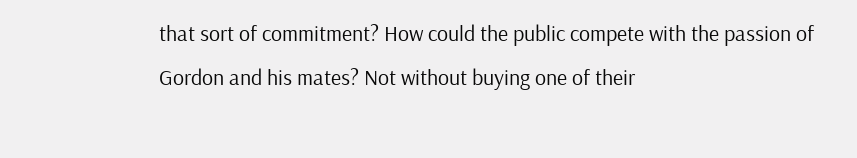that sort of commitment? How could the public compete with the passion of Gordon and his mates? Not without buying one of their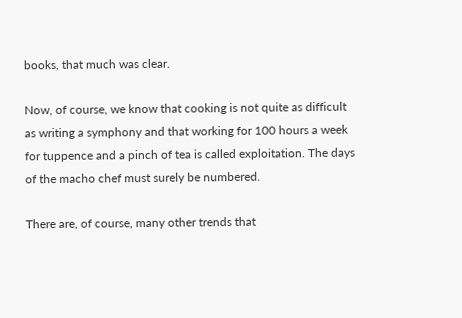books, that much was clear.

Now, of course, we know that cooking is not quite as difficult as writing a symphony and that working for 100 hours a week for tuppence and a pinch of tea is called exploitation. The days of the macho chef must surely be numbered.

There are, of course, many other trends that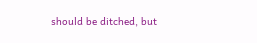should be ditched, but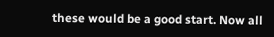these would be a good start. Now all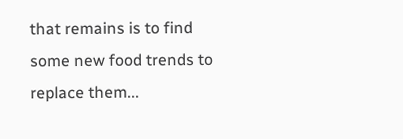that remains is to find some new food trends to replace them...